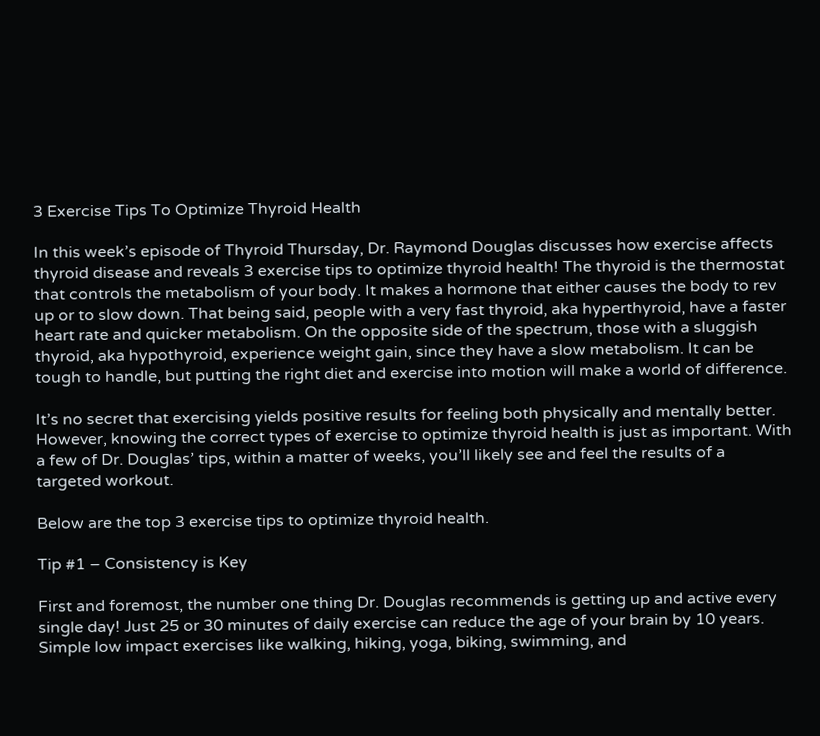3 Exercise Tips To Optimize Thyroid Health

In this week’s episode of Thyroid Thursday, Dr. Raymond Douglas discusses how exercise affects thyroid disease and reveals 3 exercise tips to optimize thyroid health! The thyroid is the thermostat that controls the metabolism of your body. It makes a hormone that either causes the body to rev up or to slow down. That being said, people with a very fast thyroid, aka hyperthyroid, have a faster heart rate and quicker metabolism. On the opposite side of the spectrum, those with a sluggish thyroid, aka hypothyroid, experience weight gain, since they have a slow metabolism. It can be tough to handle, but putting the right diet and exercise into motion will make a world of difference.

It’s no secret that exercising yields positive results for feeling both physically and mentally better. However, knowing the correct types of exercise to optimize thyroid health is just as important. With a few of Dr. Douglas’ tips, within a matter of weeks, you’ll likely see and feel the results of a targeted workout.

Below are the top 3 exercise tips to optimize thyroid health.

Tip #1 – Consistency is Key

First and foremost, the number one thing Dr. Douglas recommends is getting up and active every single day! Just 25 or 30 minutes of daily exercise can reduce the age of your brain by 10 years. Simple low impact exercises like walking, hiking, yoga, biking, swimming, and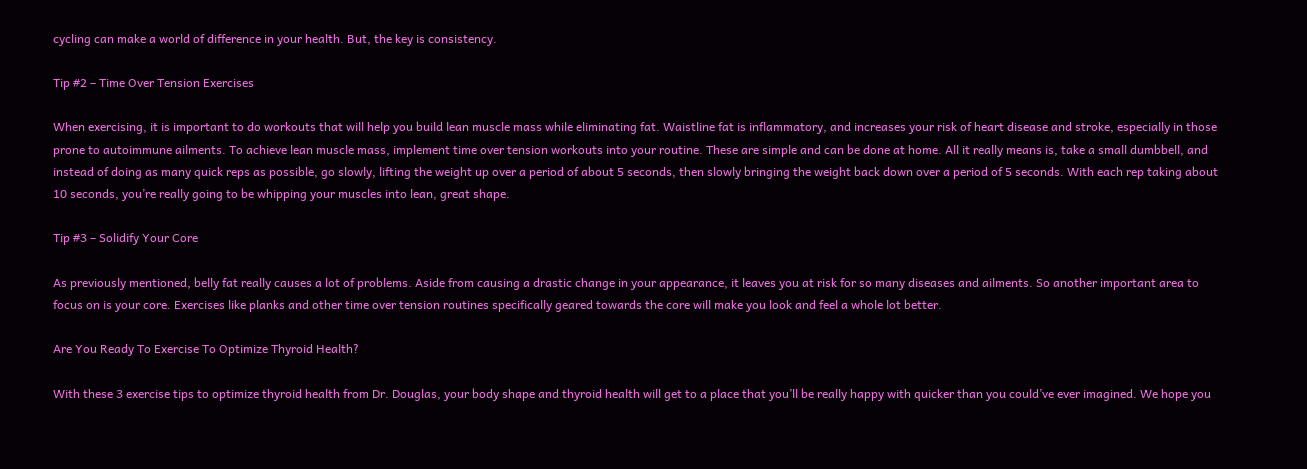cycling can make a world of difference in your health. But, the key is consistency.

Tip #2 – Time Over Tension Exercises

When exercising, it is important to do workouts that will help you build lean muscle mass while eliminating fat. Waistline fat is inflammatory, and increases your risk of heart disease and stroke, especially in those prone to autoimmune ailments. To achieve lean muscle mass, implement time over tension workouts into your routine. These are simple and can be done at home. All it really means is, take a small dumbbell, and instead of doing as many quick reps as possible, go slowly, lifting the weight up over a period of about 5 seconds, then slowly bringing the weight back down over a period of 5 seconds. With each rep taking about 10 seconds, you’re really going to be whipping your muscles into lean, great shape.

Tip #3 – Solidify Your Core

As previously mentioned, belly fat really causes a lot of problems. Aside from causing a drastic change in your appearance, it leaves you at risk for so many diseases and ailments. So another important area to focus on is your core. Exercises like planks and other time over tension routines specifically geared towards the core will make you look and feel a whole lot better.

Are You Ready To Exercise To Optimize Thyroid Health?

With these 3 exercise tips to optimize thyroid health from Dr. Douglas, your body shape and thyroid health will get to a place that you’ll be really happy with quicker than you could’ve ever imagined. We hope you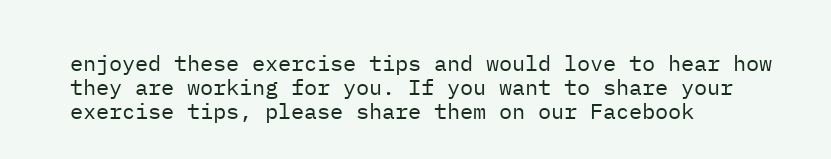enjoyed these exercise tips and would love to hear how they are working for you. If you want to share your exercise tips, please share them on our Facebook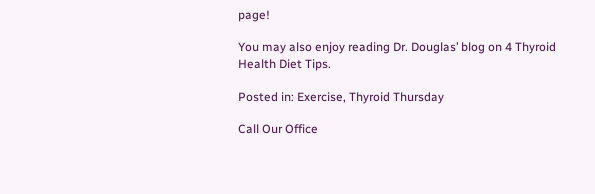page!

You may also enjoy reading Dr. Douglas’ blog on 4 Thyroid Health Diet Tips.

Posted in: Exercise, Thyroid Thursday

Call Our Office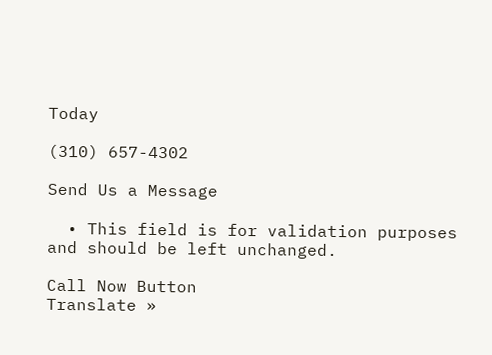Today

(310) 657-4302

Send Us a Message

  • This field is for validation purposes and should be left unchanged.

Call Now Button
Translate »